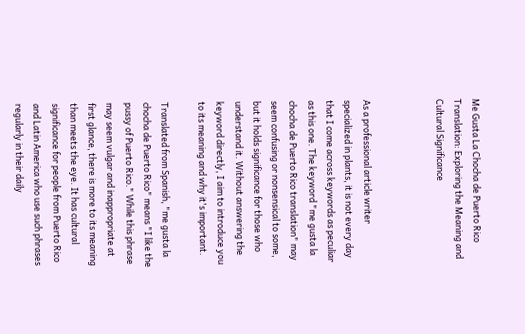Me Gusta La Chocha de Puerto Rico Translation: Exploring the Meaning and Cultural Significance



As a professional article writer specialized in plants, it is not every day that I come across keywords as peculiar as this one. The keyword "me gusta la chocha de Puerto Rico translation" may seem confusing or nonsensical to some, but it holds significance for those who understand it. Without answering the keyword directly, I aim to introduce you to its meaning and why it's important.

Translated from Spanish, "me gusta la chocha de Puerto Rico" means "I like the pussy of Puerto Rico." While this phrase may seem vulgar and inappropriate at first glance, there is more to its meaning than meets the eye. It has cultural significance for people from Puerto Rico and Latin America who use such phrases regularly in their daily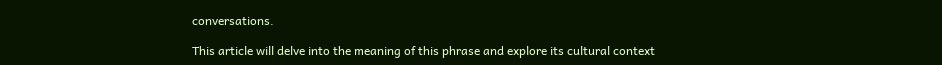conversations.

This article will delve into the meaning of this phrase and explore its cultural context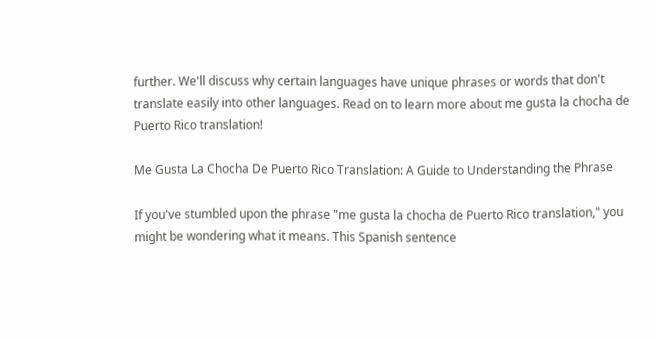further. We'll discuss why certain languages have unique phrases or words that don't translate easily into other languages. Read on to learn more about me gusta la chocha de Puerto Rico translation!

Me Gusta La Chocha De Puerto Rico Translation: A Guide to Understanding the Phrase

If you've stumbled upon the phrase "me gusta la chocha de Puerto Rico translation," you might be wondering what it means. This Spanish sentence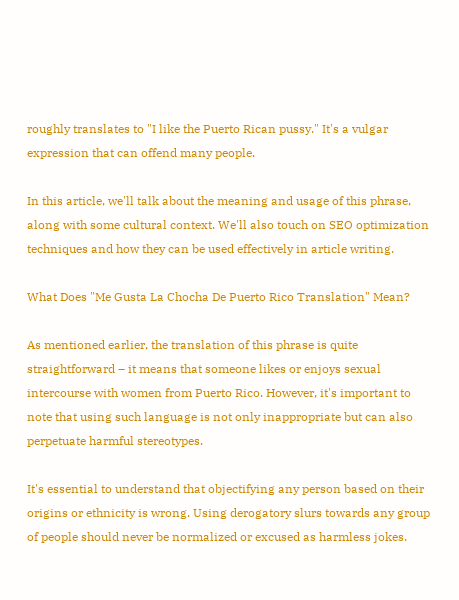roughly translates to "I like the Puerto Rican pussy." It's a vulgar expression that can offend many people.

In this article, we'll talk about the meaning and usage of this phrase, along with some cultural context. We'll also touch on SEO optimization techniques and how they can be used effectively in article writing.

What Does "Me Gusta La Chocha De Puerto Rico Translation" Mean?

As mentioned earlier, the translation of this phrase is quite straightforward – it means that someone likes or enjoys sexual intercourse with women from Puerto Rico. However, it's important to note that using such language is not only inappropriate but can also perpetuate harmful stereotypes.

It's essential to understand that objectifying any person based on their origins or ethnicity is wrong. Using derogatory slurs towards any group of people should never be normalized or excused as harmless jokes.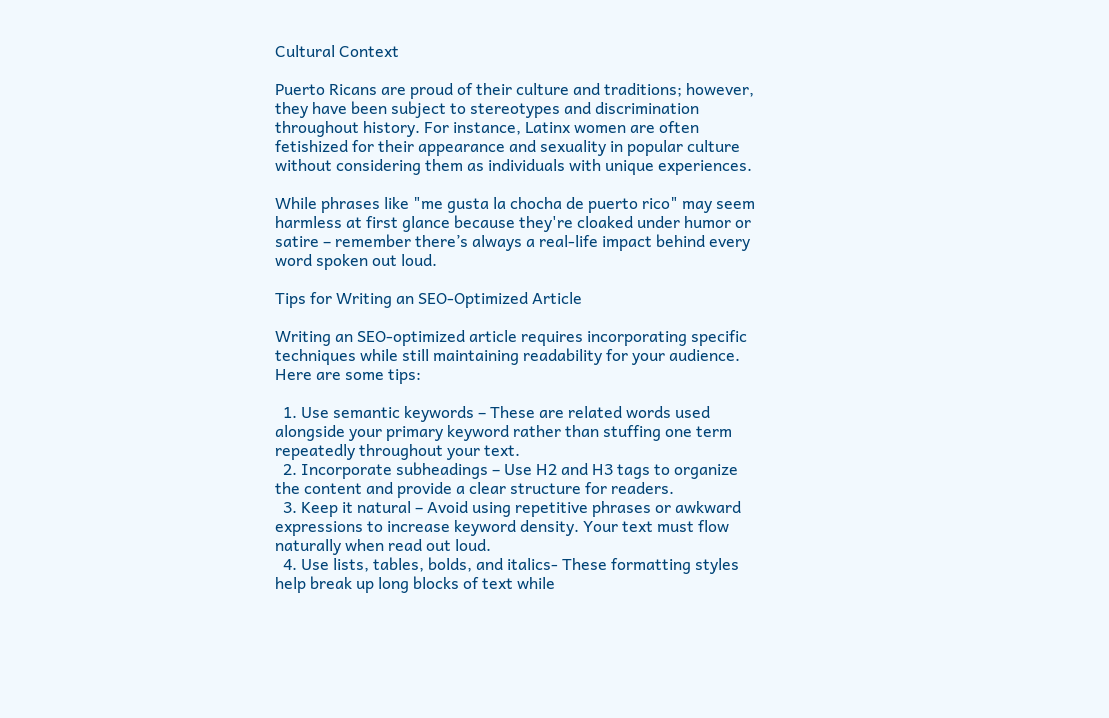Cultural Context

Puerto Ricans are proud of their culture and traditions; however, they have been subject to stereotypes and discrimination throughout history. For instance, Latinx women are often fetishized for their appearance and sexuality in popular culture without considering them as individuals with unique experiences.

While phrases like "me gusta la chocha de puerto rico" may seem harmless at first glance because they're cloaked under humor or satire – remember there’s always a real-life impact behind every word spoken out loud.

Tips for Writing an SEO-Optimized Article

Writing an SEO-optimized article requires incorporating specific techniques while still maintaining readability for your audience. Here are some tips:

  1. Use semantic keywords – These are related words used alongside your primary keyword rather than stuffing one term repeatedly throughout your text.
  2. Incorporate subheadings – Use H2 and H3 tags to organize the content and provide a clear structure for readers.
  3. Keep it natural – Avoid using repetitive phrases or awkward expressions to increase keyword density. Your text must flow naturally when read out loud.
  4. Use lists, tables, bolds, and italics- These formatting styles help break up long blocks of text while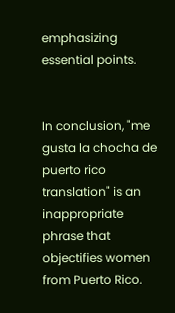emphasizing essential points.


In conclusion, "me gusta la chocha de puerto rico translation" is an inappropriate phrase that objectifies women from Puerto Rico.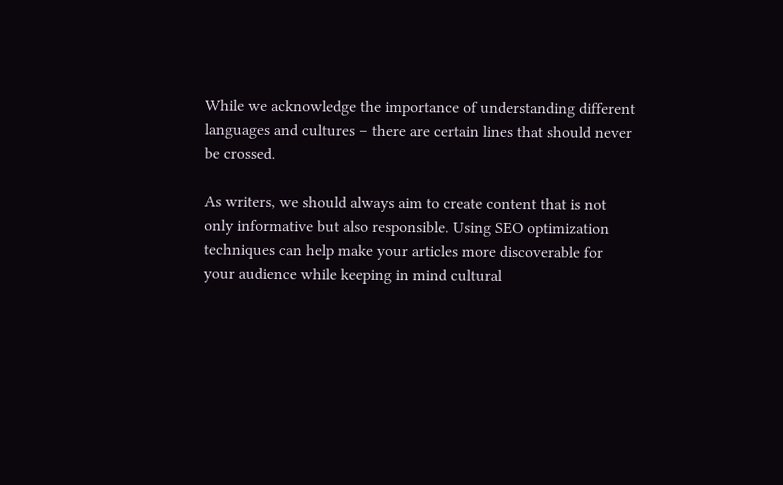While we acknowledge the importance of understanding different languages and cultures – there are certain lines that should never be crossed.

As writers, we should always aim to create content that is not only informative but also responsible. Using SEO optimization techniques can help make your articles more discoverable for your audience while keeping in mind cultural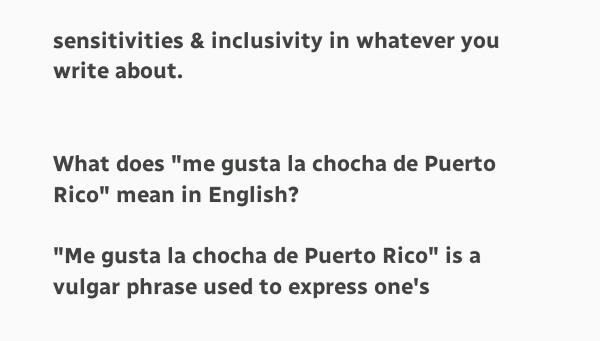sensitivities & inclusivity in whatever you write about.


What does "me gusta la chocha de Puerto Rico" mean in English?

"Me gusta la chocha de Puerto Rico" is a vulgar phrase used to express one's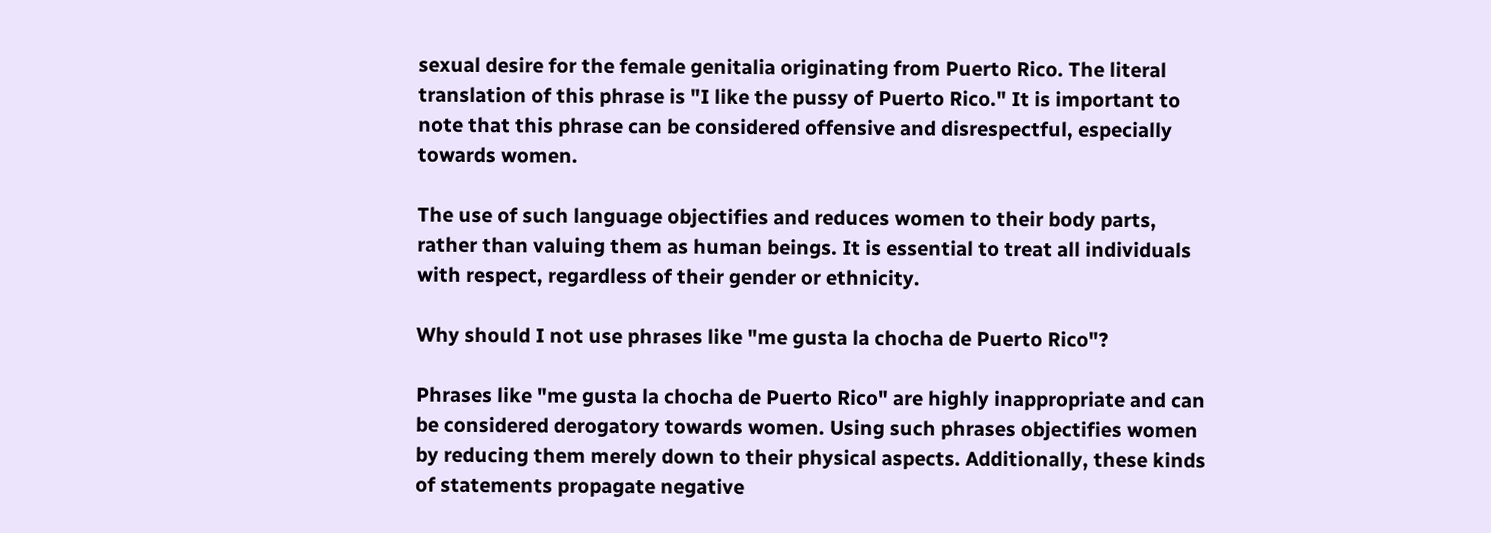sexual desire for the female genitalia originating from Puerto Rico. The literal translation of this phrase is "I like the pussy of Puerto Rico." It is important to note that this phrase can be considered offensive and disrespectful, especially towards women.

The use of such language objectifies and reduces women to their body parts, rather than valuing them as human beings. It is essential to treat all individuals with respect, regardless of their gender or ethnicity.

Why should I not use phrases like "me gusta la chocha de Puerto Rico"?

Phrases like "me gusta la chocha de Puerto Rico" are highly inappropriate and can be considered derogatory towards women. Using such phrases objectifies women by reducing them merely down to their physical aspects. Additionally, these kinds of statements propagate negative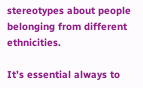stereotypes about people belonging from different ethnicities.

It’s essential always to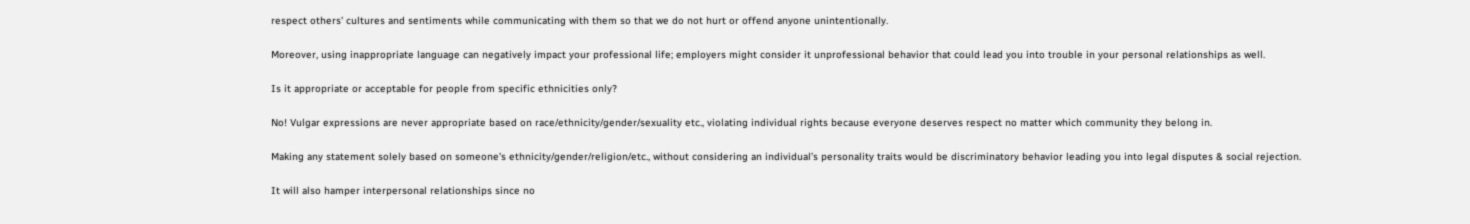respect others' cultures and sentiments while communicating with them so that we do not hurt or offend anyone unintentionally.

Moreover, using inappropriate language can negatively impact your professional life; employers might consider it unprofessional behavior that could lead you into trouble in your personal relationships as well.

Is it appropriate or acceptable for people from specific ethnicities only?

No! Vulgar expressions are never appropriate based on race/ethnicity/gender/sexuality etc., violating individual rights because everyone deserves respect no matter which community they belong in.

Making any statement solely based on someone's ethnicity/gender/religion/etc., without considering an individual’s personality traits would be discriminatory behavior leading you into legal disputes & social rejection.

It will also hamper interpersonal relationships since no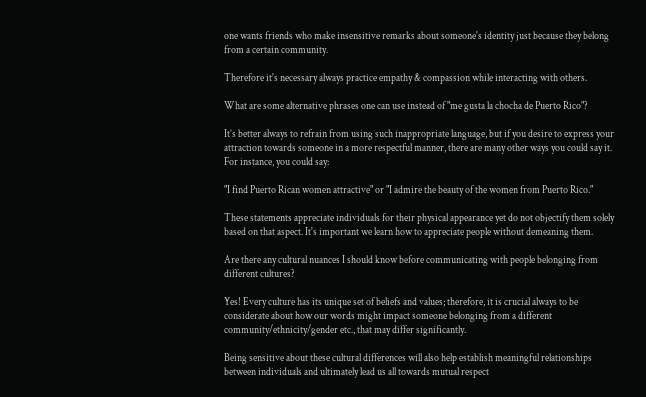one wants friends who make insensitive remarks about someone's identity just because they belong from a certain community.

Therefore it's necessary always practice empathy & compassion while interacting with others.

What are some alternative phrases one can use instead of "me gusta la chocha de Puerto Rico"?

It’s better always to refrain from using such inappropriate language, but if you desire to express your attraction towards someone in a more respectful manner, there are many other ways you could say it. For instance, you could say:

"I find Puerto Rican women attractive" or "I admire the beauty of the women from Puerto Rico."

These statements appreciate individuals for their physical appearance yet do not objectify them solely based on that aspect. It's important we learn how to appreciate people without demeaning them.

Are there any cultural nuances I should know before communicating with people belonging from different cultures?

Yes! Every culture has its unique set of beliefs and values; therefore, it is crucial always to be considerate about how our words might impact someone belonging from a different community/ethnicity/gender etc., that may differ significantly.

Being sensitive about these cultural differences will also help establish meaningful relationships between individuals and ultimately lead us all towards mutual respect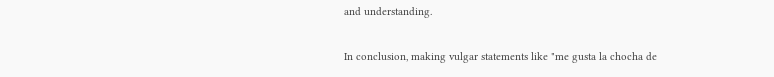and understanding.

In conclusion, making vulgar statements like "me gusta la chocha de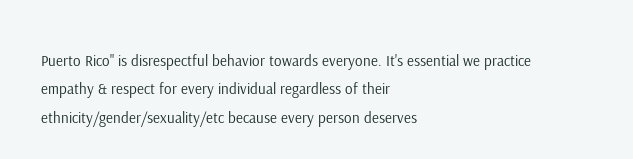Puerto Rico" is disrespectful behavior towards everyone. It's essential we practice empathy & respect for every individual regardless of their ethnicity/gender/sexuality/etc because every person deserves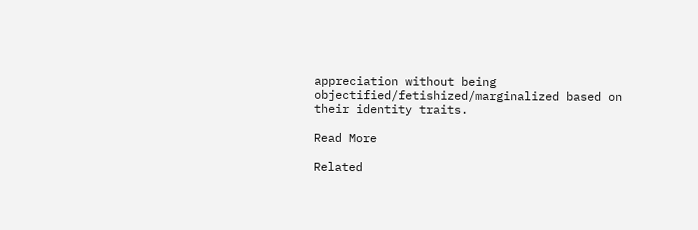appreciation without being objectified/fetishized/marginalized based on their identity traits.

Read More

Related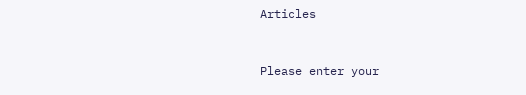Articles


Please enter your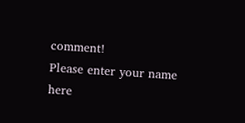comment!
Please enter your name here